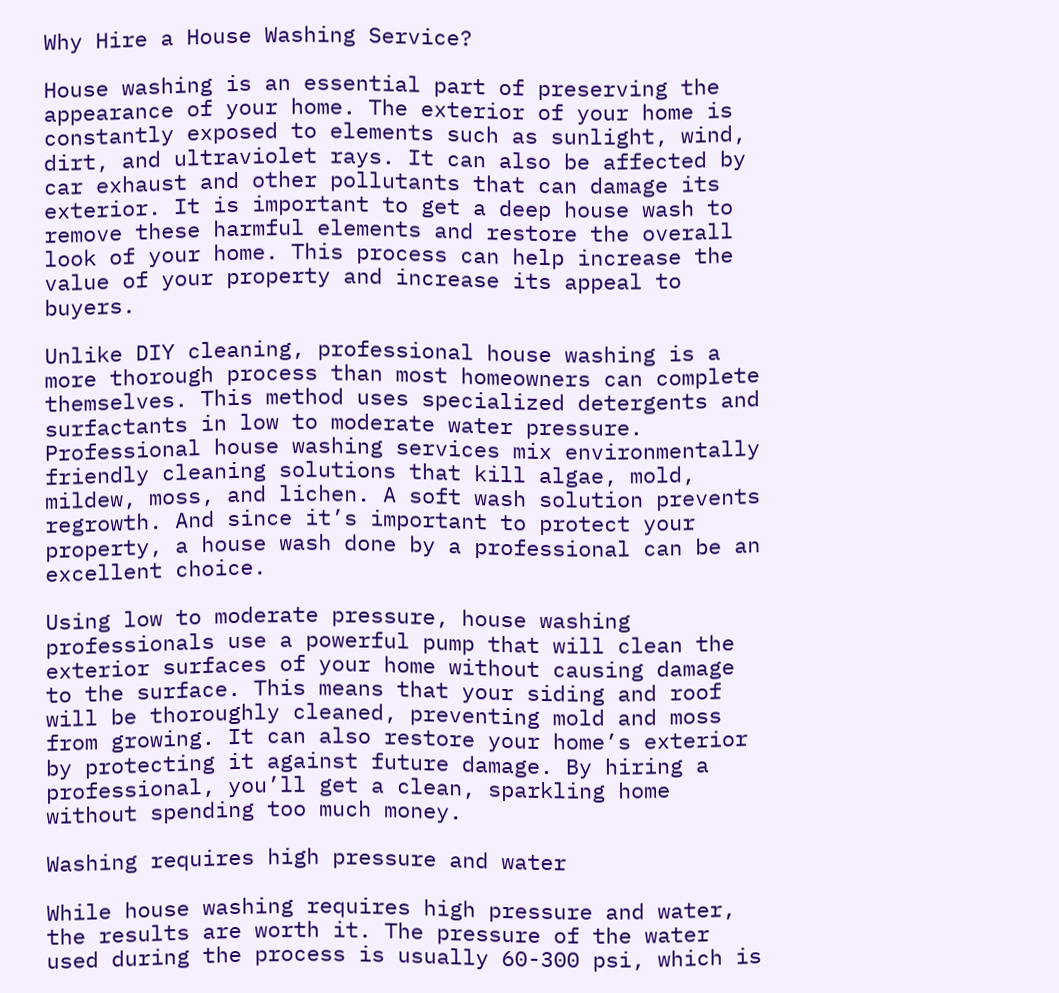Why Hire a House Washing Service?

House washing is an essential part of preserving the appearance of your home. The exterior of your home is constantly exposed to elements such as sunlight, wind, dirt, and ultraviolet rays. It can also be affected by car exhaust and other pollutants that can damage its exterior. It is important to get a deep house wash to remove these harmful elements and restore the overall look of your home. This process can help increase the value of your property and increase its appeal to buyers.

Unlike DIY cleaning, professional house washing is a more thorough process than most homeowners can complete themselves. This method uses specialized detergents and surfactants in low to moderate water pressure. Professional house washing services mix environmentally friendly cleaning solutions that kill algae, mold, mildew, moss, and lichen. A soft wash solution prevents regrowth. And since it’s important to protect your property, a house wash done by a professional can be an excellent choice.

Using low to moderate pressure, house washing professionals use a powerful pump that will clean the exterior surfaces of your home without causing damage to the surface. This means that your siding and roof will be thoroughly cleaned, preventing mold and moss from growing. It can also restore your home’s exterior by protecting it against future damage. By hiring a professional, you’ll get a clean, sparkling home without spending too much money.

Washing requires high pressure and water

While house washing requires high pressure and water, the results are worth it. The pressure of the water used during the process is usually 60-300 psi, which is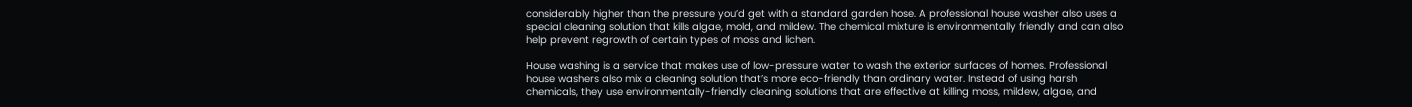considerably higher than the pressure you’d get with a standard garden hose. A professional house washer also uses a special cleaning solution that kills algae, mold, and mildew. The chemical mixture is environmentally friendly and can also help prevent regrowth of certain types of moss and lichen.

House washing is a service that makes use of low-pressure water to wash the exterior surfaces of homes. Professional house washers also mix a cleaning solution that’s more eco-friendly than ordinary water. Instead of using harsh chemicals, they use environmentally-friendly cleaning solutions that are effective at killing moss, mildew, algae, and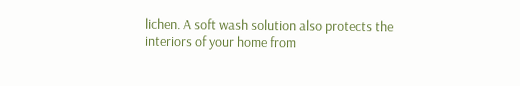lichen. A soft wash solution also protects the interiors of your home from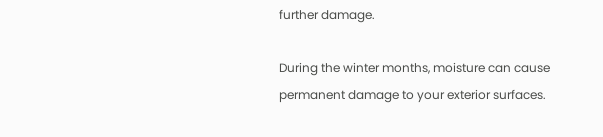further damage.

During the winter months, moisture can cause permanent damage to your exterior surfaces.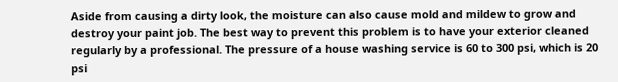Aside from causing a dirty look, the moisture can also cause mold and mildew to grow and destroy your paint job. The best way to prevent this problem is to have your exterior cleaned regularly by a professional. The pressure of a house washing service is 60 to 300 psi, which is 20 psi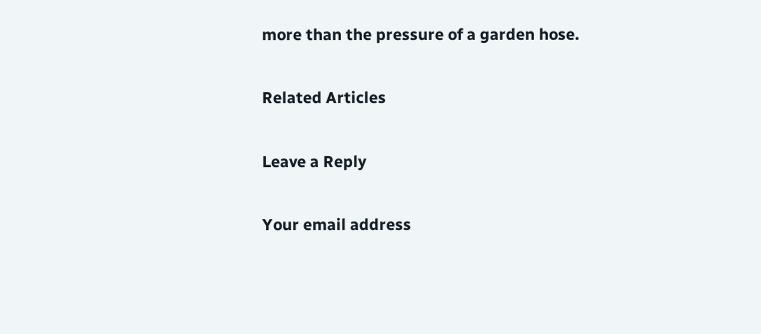more than the pressure of a garden hose.

Related Articles

Leave a Reply

Your email address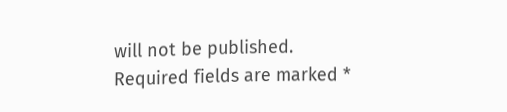will not be published. Required fields are marked *